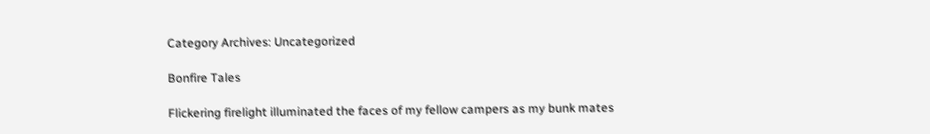Category Archives: Uncategorized

Bonfire Tales

Flickering firelight illuminated the faces of my fellow campers as my bunk mates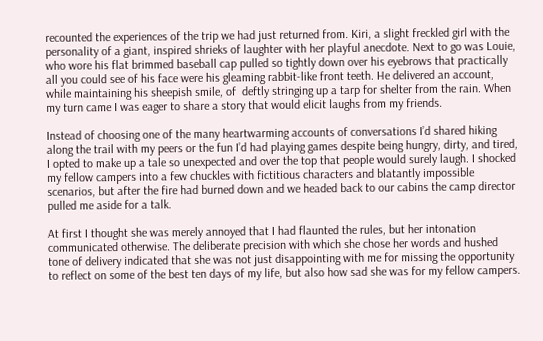recounted the experiences of the trip we had just returned from. Kiri, a slight freckled girl with the personality of a giant, inspired shrieks of laughter with her playful anecdote. Next to go was Louie, who wore his flat brimmed baseball cap pulled so tightly down over his eyebrows that practically all you could see of his face were his gleaming rabbit-like front teeth. He delivered an account, while maintaining his sheepish smile, of  deftly stringing up a tarp for shelter from the rain. When my turn came I was eager to share a story that would elicit laughs from my friends.

Instead of choosing one of the many heartwarming accounts of conversations I’d shared hiking along the trail with my peers or the fun I’d had playing games despite being hungry, dirty, and tired, I opted to make up a tale so unexpected and over the top that people would surely laugh. I shocked my fellow campers into a few chuckles with fictitious characters and blatantly impossible scenarios, but after the fire had burned down and we headed back to our cabins the camp director pulled me aside for a talk.

At first I thought she was merely annoyed that I had flaunted the rules, but her intonation communicated otherwise. The deliberate precision with which she chose her words and hushed  tone of delivery indicated that she was not just disappointing with me for missing the opportunity to reflect on some of the best ten days of my life, but also how sad she was for my fellow campers.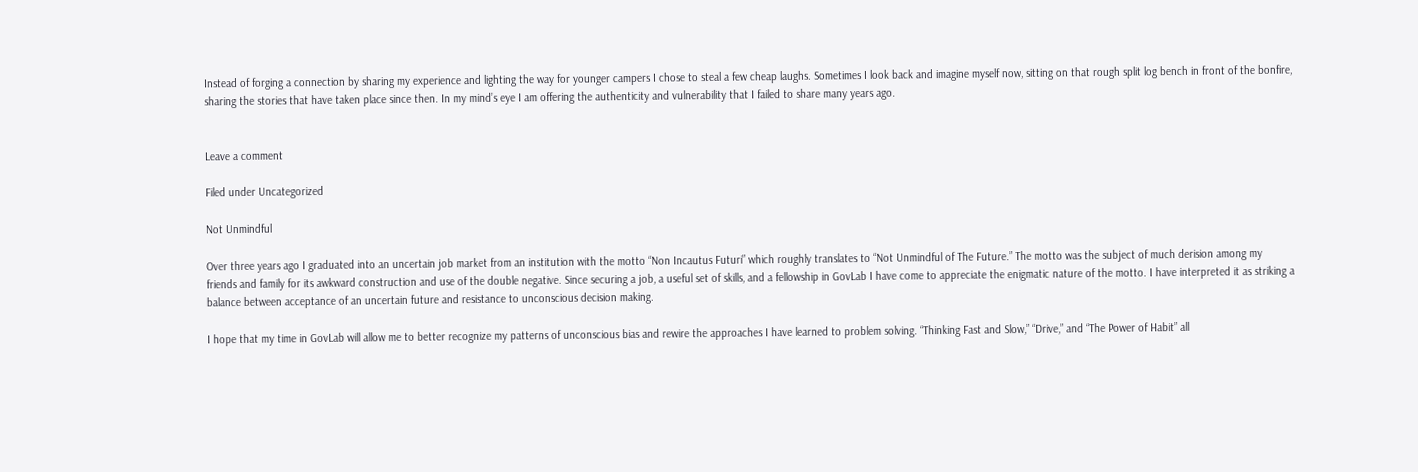Instead of forging a connection by sharing my experience and lighting the way for younger campers I chose to steal a few cheap laughs. Sometimes I look back and imagine myself now, sitting on that rough split log bench in front of the bonfire, sharing the stories that have taken place since then. In my mind’s eye I am offering the authenticity and vulnerability that I failed to share many years ago.


Leave a comment

Filed under Uncategorized

Not Unmindful

Over three years ago I graduated into an uncertain job market from an institution with the motto “Non Incautus Futuri” which roughly translates to “Not Unmindful of The Future.” The motto was the subject of much derision among my friends and family for its awkward construction and use of the double negative. Since securing a job, a useful set of skills, and a fellowship in GovLab I have come to appreciate the enigmatic nature of the motto. I have interpreted it as striking a balance between acceptance of an uncertain future and resistance to unconscious decision making.

I hope that my time in GovLab will allow me to better recognize my patterns of unconscious bias and rewire the approaches I have learned to problem solving. “Thinking Fast and Slow,” “Drive,” and “The Power of Habit” all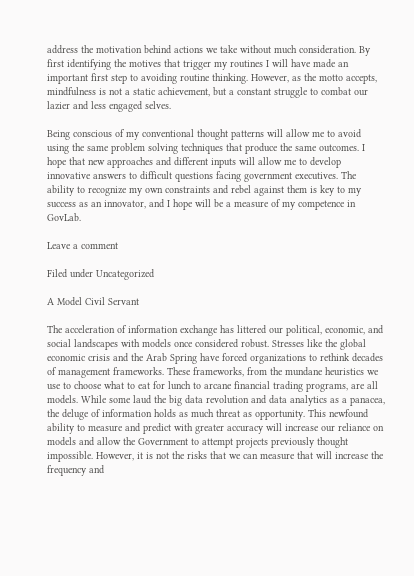address the motivation behind actions we take without much consideration. By first identifying the motives that trigger my routines I will have made an important first step to avoiding routine thinking. However, as the motto accepts, mindfulness is not a static achievement, but a constant struggle to combat our lazier and less engaged selves.

Being conscious of my conventional thought patterns will allow me to avoid using the same problem solving techniques that produce the same outcomes. I hope that new approaches and different inputs will allow me to develop innovative answers to difficult questions facing government executives. The ability to recognize my own constraints and rebel against them is key to my success as an innovator, and I hope will be a measure of my competence in GovLab.

Leave a comment

Filed under Uncategorized

A Model Civil Servant

The acceleration of information exchange has littered our political, economic, and social landscapes with models once considered robust. Stresses like the global economic crisis and the Arab Spring have forced organizations to rethink decades of management frameworks. These frameworks, from the mundane heuristics we use to choose what to eat for lunch to arcane financial trading programs, are all models. While some laud the big data revolution and data analytics as a panacea, the deluge of information holds as much threat as opportunity. This newfound ability to measure and predict with greater accuracy will increase our reliance on models and allow the Government to attempt projects previously thought impossible. However, it is not the risks that we can measure that will increase the frequency and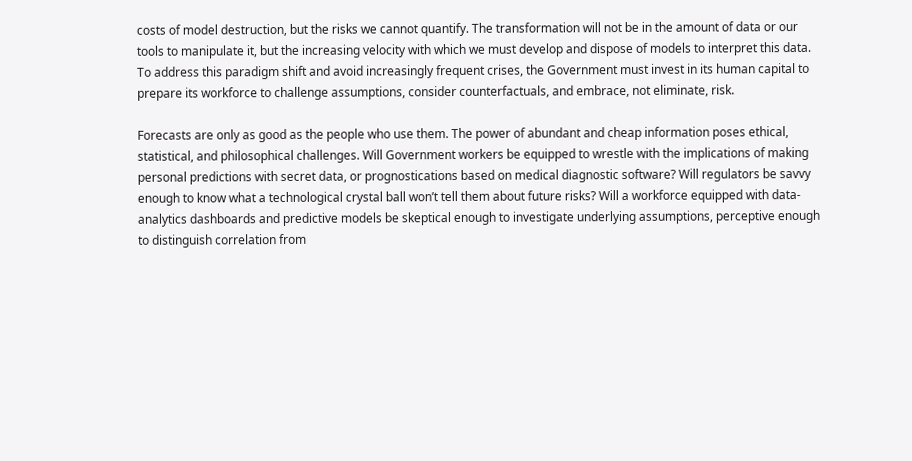costs of model destruction, but the risks we cannot quantify. The transformation will not be in the amount of data or our tools to manipulate it, but the increasing velocity with which we must develop and dispose of models to interpret this data. To address this paradigm shift and avoid increasingly frequent crises, the Government must invest in its human capital to prepare its workforce to challenge assumptions, consider counterfactuals, and embrace, not eliminate, risk.

Forecasts are only as good as the people who use them. The power of abundant and cheap information poses ethical, statistical, and philosophical challenges. Will Government workers be equipped to wrestle with the implications of making personal predictions with secret data, or prognostications based on medical diagnostic software? Will regulators be savvy enough to know what a technological crystal ball won’t tell them about future risks? Will a workforce equipped with data-analytics dashboards and predictive models be skeptical enough to investigate underlying assumptions, perceptive enough to distinguish correlation from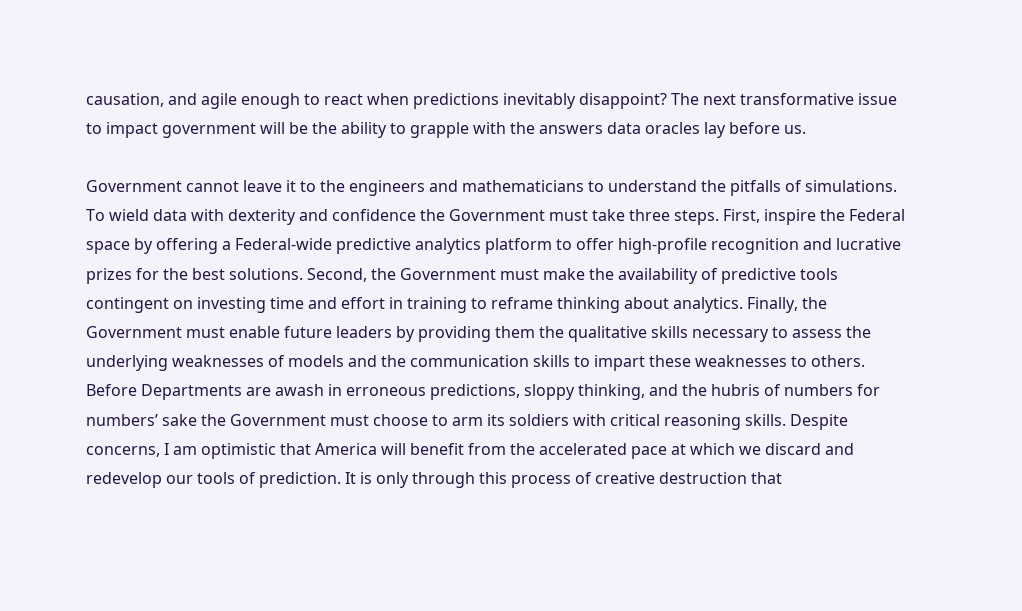causation, and agile enough to react when predictions inevitably disappoint? The next transformative issue to impact government will be the ability to grapple with the answers data oracles lay before us.

Government cannot leave it to the engineers and mathematicians to understand the pitfalls of simulations. To wield data with dexterity and confidence the Government must take three steps. First, inspire the Federal space by offering a Federal-wide predictive analytics platform to offer high-profile recognition and lucrative prizes for the best solutions. Second, the Government must make the availability of predictive tools contingent on investing time and effort in training to reframe thinking about analytics. Finally, the Government must enable future leaders by providing them the qualitative skills necessary to assess the underlying weaknesses of models and the communication skills to impart these weaknesses to others. Before Departments are awash in erroneous predictions, sloppy thinking, and the hubris of numbers for numbers’ sake the Government must choose to arm its soldiers with critical reasoning skills. Despite concerns, I am optimistic that America will benefit from the accelerated pace at which we discard and redevelop our tools of prediction. It is only through this process of creative destruction that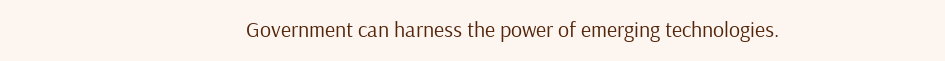Government can harness the power of emerging technologies.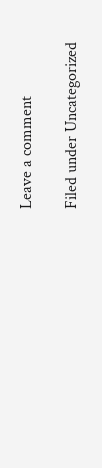Leave a comment

Filed under Uncategorized